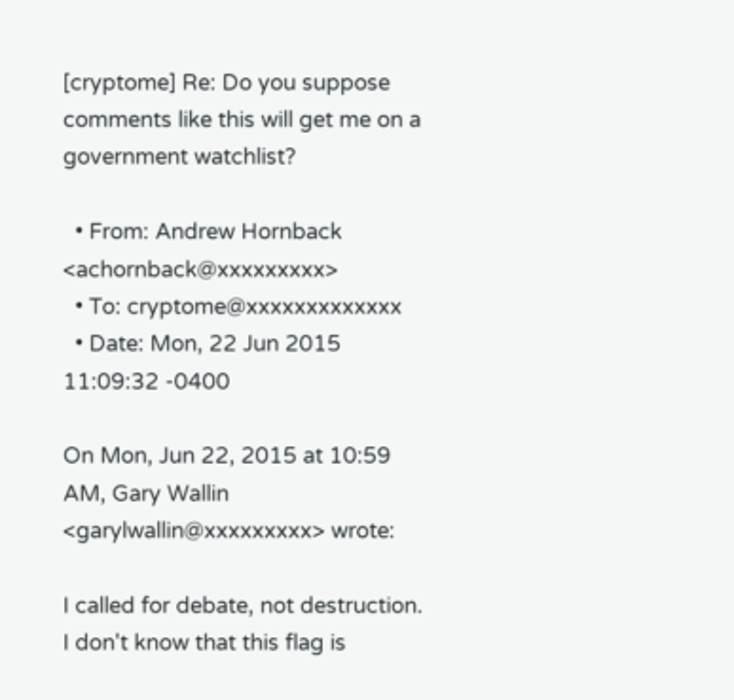[cryptome] Re: Do you suppose comments like this will get me on a government watchlist?

  • From: Andrew Hornback <achornback@xxxxxxxxx>
  • To: cryptome@xxxxxxxxxxxxx
  • Date: Mon, 22 Jun 2015 11:09:32 -0400

On Mon, Jun 22, 2015 at 10:59 AM, Gary Wallin <garylwallin@xxxxxxxxx> wrote:

I called for debate, not destruction. I don't know that this flag is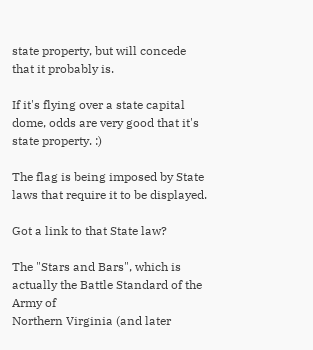state property, but will concede that it probably is.

If it's flying over a state capital dome, odds are very good that it's
state property. :)

The flag is being imposed by State laws that require it to be displayed.

Got a link to that State law?

The "Stars and Bars", which is actually the Battle Standard of the Army of
Northern Virginia (and later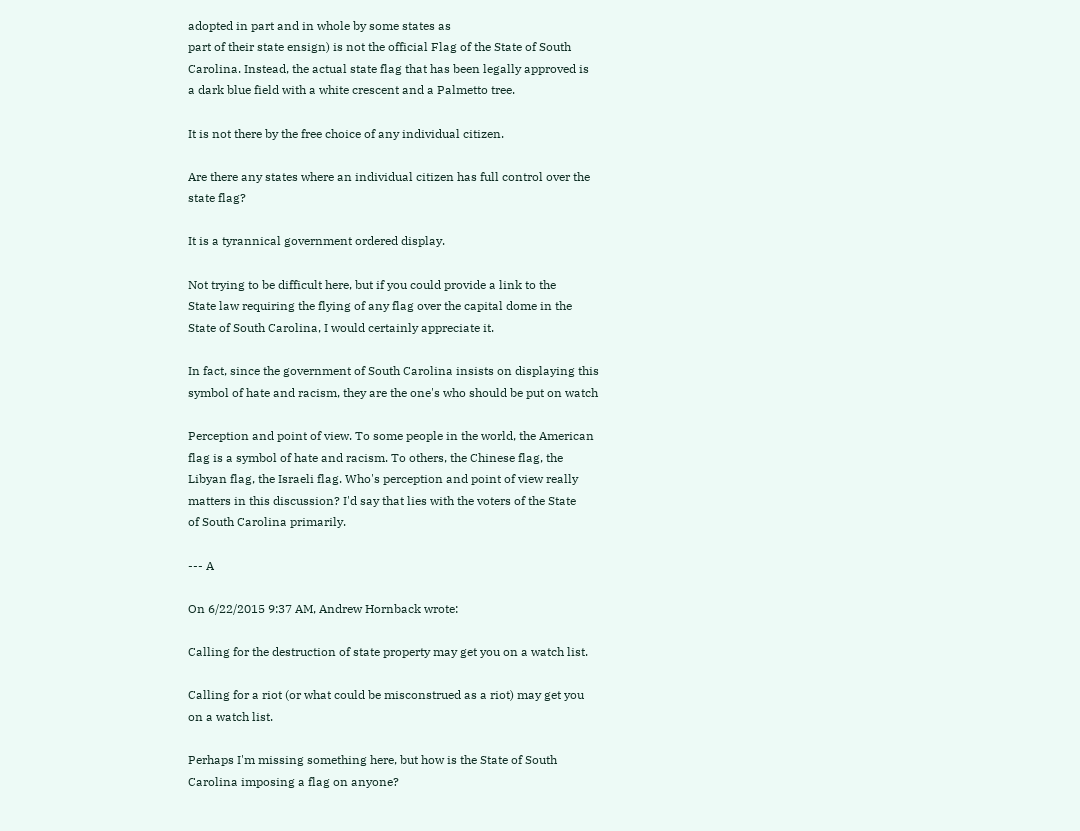adopted in part and in whole by some states as
part of their state ensign) is not the official Flag of the State of South
Carolina. Instead, the actual state flag that has been legally approved is
a dark blue field with a white crescent and a Palmetto tree.

It is not there by the free choice of any individual citizen.

Are there any states where an individual citizen has full control over the
state flag?

It is a tyrannical government ordered display.

Not trying to be difficult here, but if you could provide a link to the
State law requiring the flying of any flag over the capital dome in the
State of South Carolina, I would certainly appreciate it.

In fact, since the government of South Carolina insists on displaying this
symbol of hate and racism, they are the one's who should be put on watch

Perception and point of view. To some people in the world, the American
flag is a symbol of hate and racism. To others, the Chinese flag, the
Libyan flag, the Israeli flag. Who's perception and point of view really
matters in this discussion? I'd say that lies with the voters of the State
of South Carolina primarily.

--- A

On 6/22/2015 9:37 AM, Andrew Hornback wrote:

Calling for the destruction of state property may get you on a watch list.

Calling for a riot (or what could be misconstrued as a riot) may get you
on a watch list.

Perhaps I'm missing something here, but how is the State of South
Carolina imposing a flag on anyone?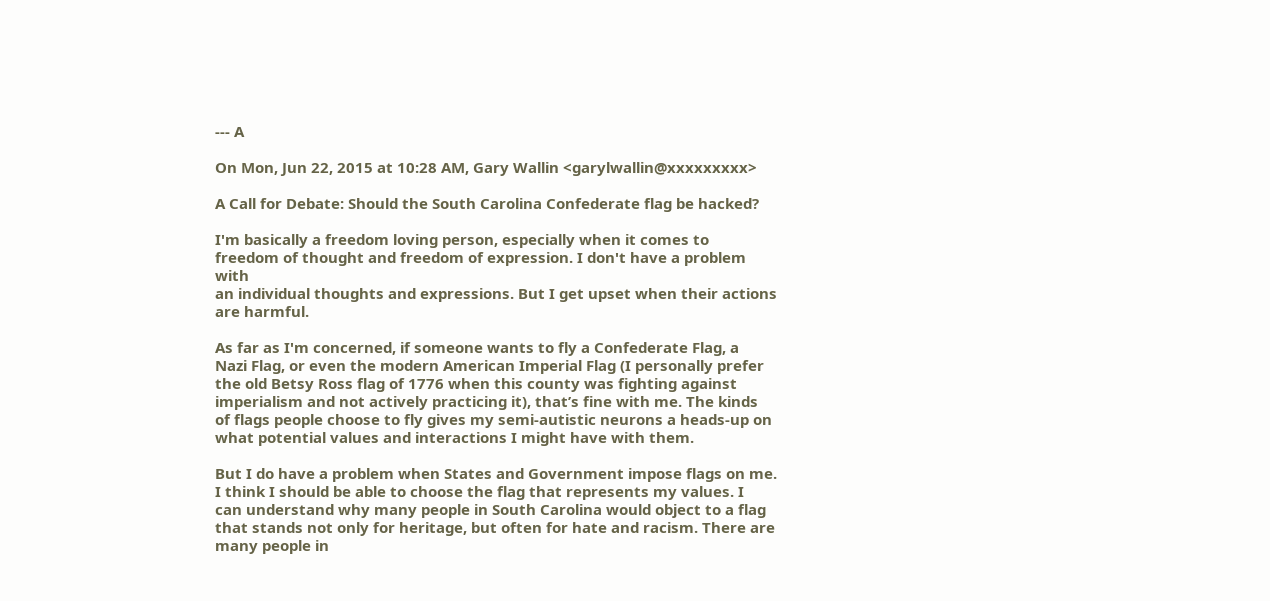--- A

On Mon, Jun 22, 2015 at 10:28 AM, Gary Wallin <garylwallin@xxxxxxxxx>

A Call for Debate: Should the South Carolina Confederate flag be hacked?

I'm basically a freedom loving person, especially when it comes to
freedom of thought and freedom of expression. I don't have a problem with
an individual thoughts and expressions. But I get upset when their actions
are harmful.

As far as I'm concerned, if someone wants to fly a Confederate Flag, a
Nazi Flag, or even the modern American Imperial Flag (I personally prefer
the old Betsy Ross flag of 1776 when this county was fighting against
imperialism and not actively practicing it), that’s fine with me. The kinds
of flags people choose to fly gives my semi-autistic neurons a heads-up on
what potential values and interactions I might have with them.

But I do have a problem when States and Government impose flags on me.
I think I should be able to choose the flag that represents my values. I
can understand why many people in South Carolina would object to a flag
that stands not only for heritage, but often for hate and racism. There are
many people in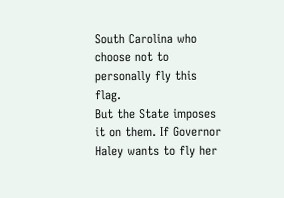South Carolina who choose not to personally fly this flag.
But the State imposes it on them. If Governor Haley wants to fly her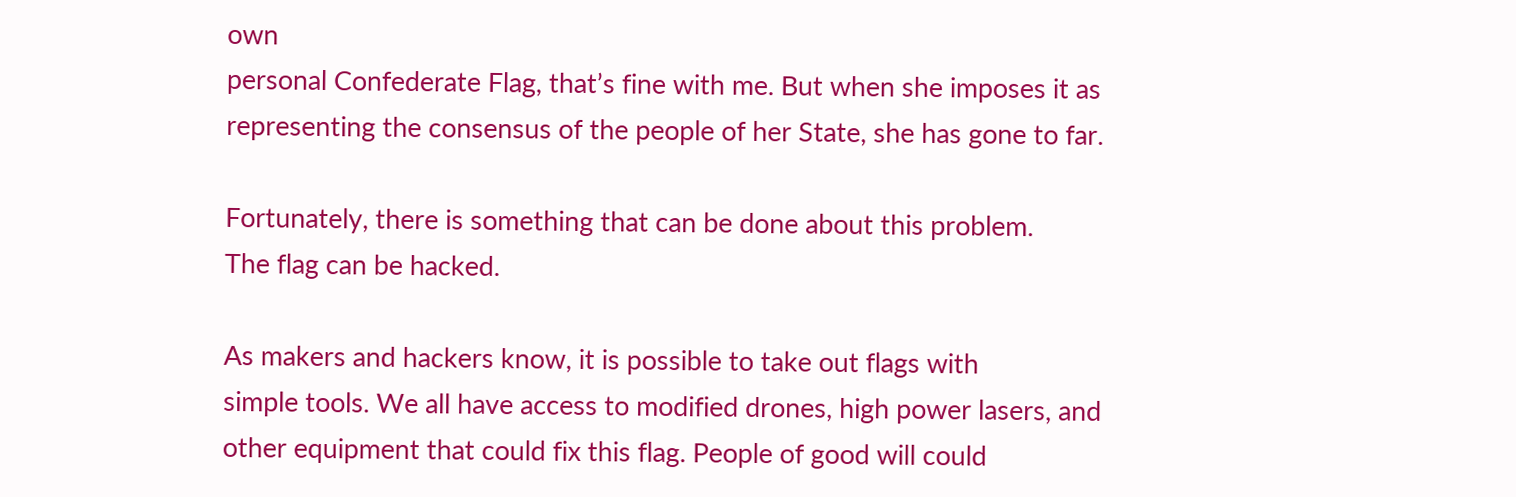own
personal Confederate Flag, that’s fine with me. But when she imposes it as
representing the consensus of the people of her State, she has gone to far.

Fortunately, there is something that can be done about this problem.
The flag can be hacked.

As makers and hackers know, it is possible to take out flags with
simple tools. We all have access to modified drones, high power lasers, and
other equipment that could fix this flag. People of good will could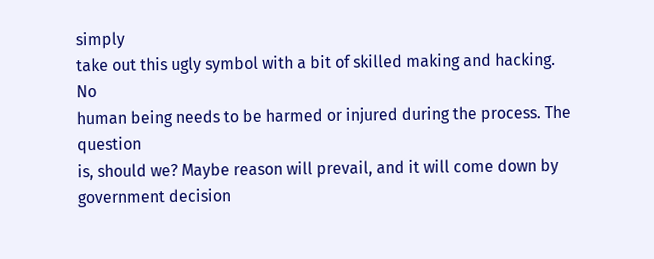simply
take out this ugly symbol with a bit of skilled making and hacking. No
human being needs to be harmed or injured during the process. The question
is, should we? Maybe reason will prevail, and it will come down by
government decision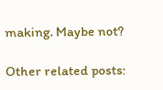making. Maybe not?

Other related posts: